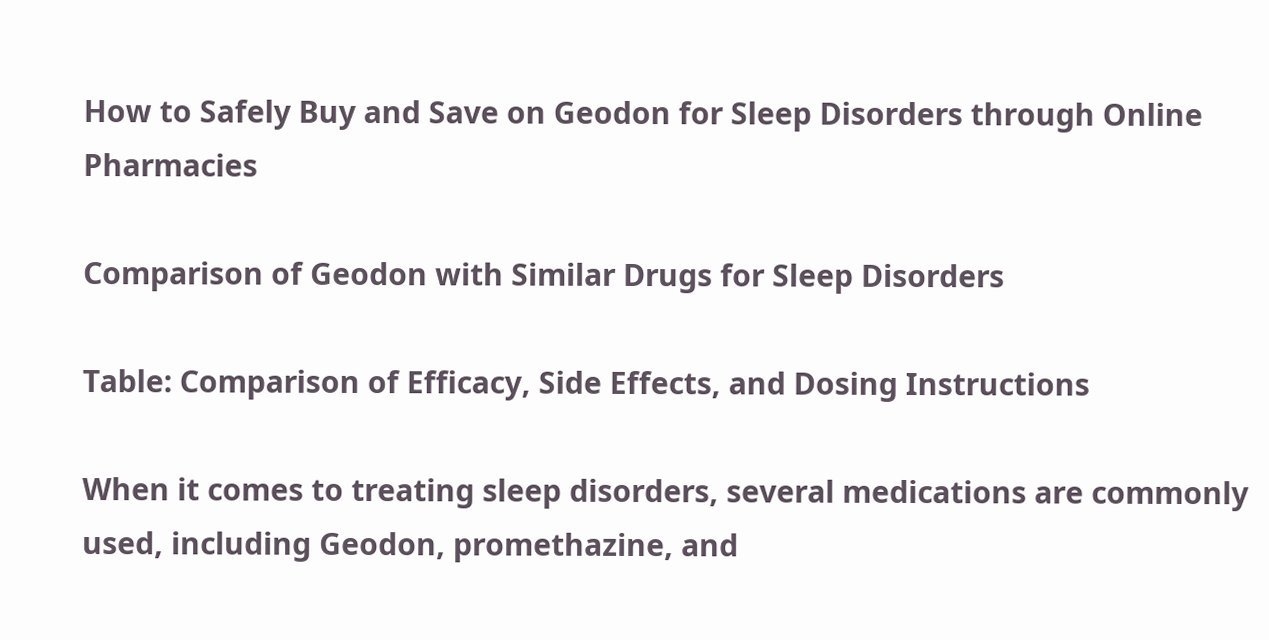How to Safely Buy and Save on Geodon for Sleep Disorders through Online Pharmacies

Comparison of Geodon with Similar Drugs for Sleep Disorders

Table: Comparison of Efficacy, Side Effects, and Dosing Instructions

When it comes to treating sleep disorders, several medications are commonly used, including Geodon, promethazine, and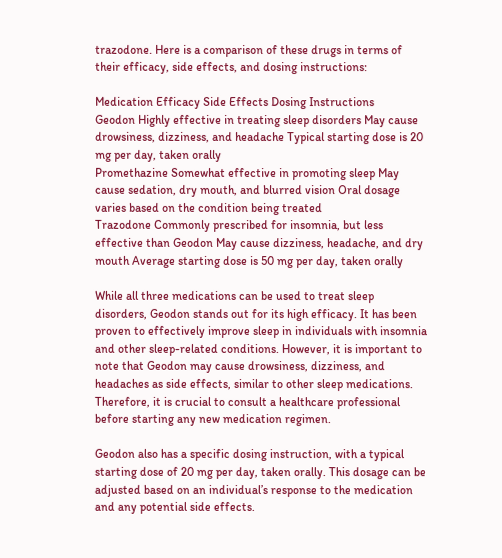trazodone. Here is a comparison of these drugs in terms of their efficacy, side effects, and dosing instructions:

Medication Efficacy Side Effects Dosing Instructions
Geodon Highly effective in treating sleep disorders May cause drowsiness, dizziness, and headache Typical starting dose is 20 mg per day, taken orally
Promethazine Somewhat effective in promoting sleep May cause sedation, dry mouth, and blurred vision Oral dosage varies based on the condition being treated
Trazodone Commonly prescribed for insomnia, but less effective than Geodon May cause dizziness, headache, and dry mouth Average starting dose is 50 mg per day, taken orally

While all three medications can be used to treat sleep disorders, Geodon stands out for its high efficacy. It has been proven to effectively improve sleep in individuals with insomnia and other sleep-related conditions. However, it is important to note that Geodon may cause drowsiness, dizziness, and headaches as side effects, similar to other sleep medications. Therefore, it is crucial to consult a healthcare professional before starting any new medication regimen.

Geodon also has a specific dosing instruction, with a typical starting dose of 20 mg per day, taken orally. This dosage can be adjusted based on an individual’s response to the medication and any potential side effects.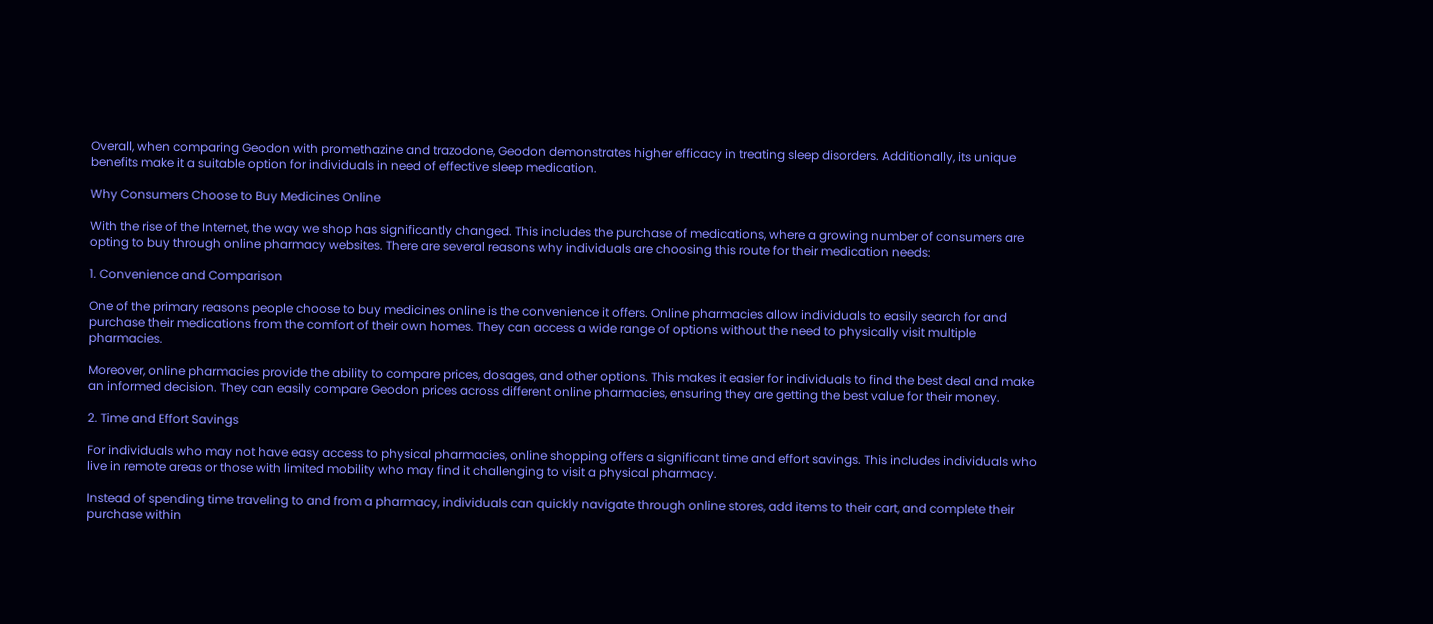Overall, when comparing Geodon with promethazine and trazodone, Geodon demonstrates higher efficacy in treating sleep disorders. Additionally, its unique benefits make it a suitable option for individuals in need of effective sleep medication.

Why Consumers Choose to Buy Medicines Online

With the rise of the Internet, the way we shop has significantly changed. This includes the purchase of medications, where a growing number of consumers are opting to buy through online pharmacy websites. There are several reasons why individuals are choosing this route for their medication needs:

1. Convenience and Comparison

One of the primary reasons people choose to buy medicines online is the convenience it offers. Online pharmacies allow individuals to easily search for and purchase their medications from the comfort of their own homes. They can access a wide range of options without the need to physically visit multiple pharmacies.

Moreover, online pharmacies provide the ability to compare prices, dosages, and other options. This makes it easier for individuals to find the best deal and make an informed decision. They can easily compare Geodon prices across different online pharmacies, ensuring they are getting the best value for their money.

2. Time and Effort Savings

For individuals who may not have easy access to physical pharmacies, online shopping offers a significant time and effort savings. This includes individuals who live in remote areas or those with limited mobility who may find it challenging to visit a physical pharmacy.

Instead of spending time traveling to and from a pharmacy, individuals can quickly navigate through online stores, add items to their cart, and complete their purchase within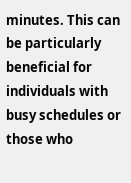minutes. This can be particularly beneficial for individuals with busy schedules or those who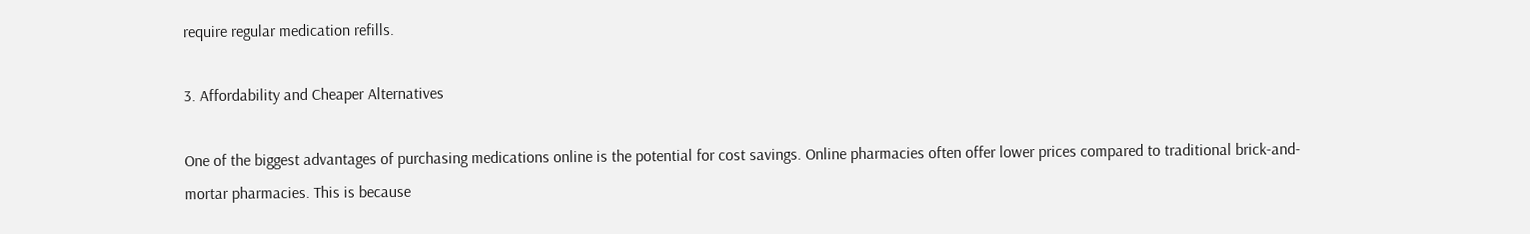require regular medication refills.

3. Affordability and Cheaper Alternatives

One of the biggest advantages of purchasing medications online is the potential for cost savings. Online pharmacies often offer lower prices compared to traditional brick-and-mortar pharmacies. This is because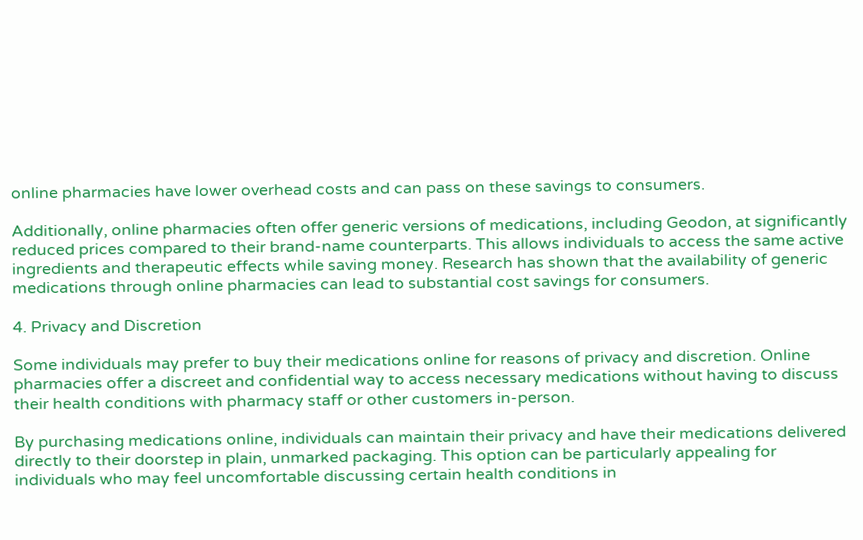online pharmacies have lower overhead costs and can pass on these savings to consumers.

Additionally, online pharmacies often offer generic versions of medications, including Geodon, at significantly reduced prices compared to their brand-name counterparts. This allows individuals to access the same active ingredients and therapeutic effects while saving money. Research has shown that the availability of generic medications through online pharmacies can lead to substantial cost savings for consumers.

4. Privacy and Discretion

Some individuals may prefer to buy their medications online for reasons of privacy and discretion. Online pharmacies offer a discreet and confidential way to access necessary medications without having to discuss their health conditions with pharmacy staff or other customers in-person.

By purchasing medications online, individuals can maintain their privacy and have their medications delivered directly to their doorstep in plain, unmarked packaging. This option can be particularly appealing for individuals who may feel uncomfortable discussing certain health conditions in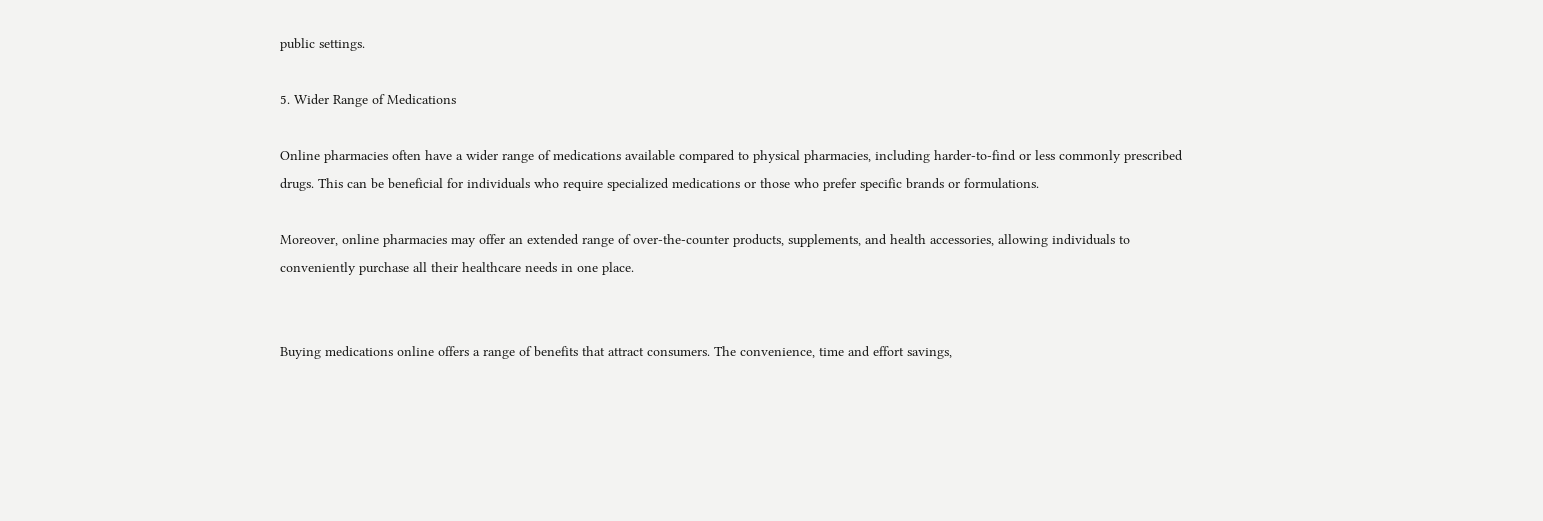public settings.

5. Wider Range of Medications

Online pharmacies often have a wider range of medications available compared to physical pharmacies, including harder-to-find or less commonly prescribed drugs. This can be beneficial for individuals who require specialized medications or those who prefer specific brands or formulations.

Moreover, online pharmacies may offer an extended range of over-the-counter products, supplements, and health accessories, allowing individuals to conveniently purchase all their healthcare needs in one place.


Buying medications online offers a range of benefits that attract consumers. The convenience, time and effort savings,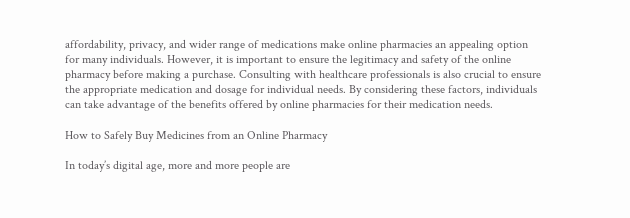affordability, privacy, and wider range of medications make online pharmacies an appealing option for many individuals. However, it is important to ensure the legitimacy and safety of the online pharmacy before making a purchase. Consulting with healthcare professionals is also crucial to ensure the appropriate medication and dosage for individual needs. By considering these factors, individuals can take advantage of the benefits offered by online pharmacies for their medication needs.

How to Safely Buy Medicines from an Online Pharmacy

In today’s digital age, more and more people are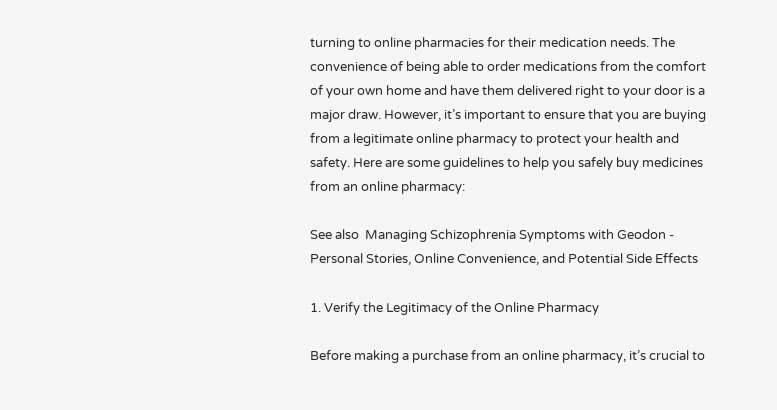turning to online pharmacies for their medication needs. The convenience of being able to order medications from the comfort of your own home and have them delivered right to your door is a major draw. However, it’s important to ensure that you are buying from a legitimate online pharmacy to protect your health and safety. Here are some guidelines to help you safely buy medicines from an online pharmacy:

See also  Managing Schizophrenia Symptoms with Geodon - Personal Stories, Online Convenience, and Potential Side Effects

1. Verify the Legitimacy of the Online Pharmacy

Before making a purchase from an online pharmacy, it’s crucial to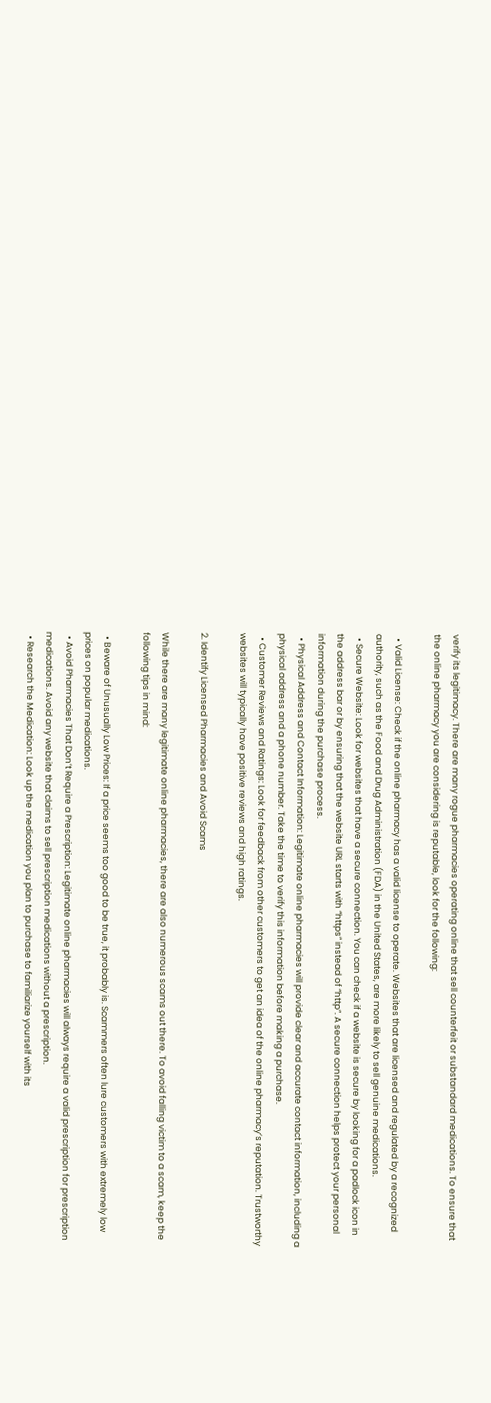verify its legitimacy. There are many rogue pharmacies operating online that sell counterfeit or substandard medications. To ensure that the online pharmacy you are considering is reputable, look for the following:

  • Valid License: Check if the online pharmacy has a valid license to operate. Websites that are licensed and regulated by a recognized authority, such as the Food and Drug Administration (FDA) in the United States, are more likely to sell genuine medications.
  • Secure Website: Look for websites that have a secure connection. You can check if a website is secure by looking for a padlock icon in the address bar or by ensuring that the website URL starts with “https” instead of “http”. A secure connection helps protect your personal information during the purchase process.
  • Physical Address and Contact Information: Legitimate online pharmacies will provide clear and accurate contact information, including a physical address and a phone number. Take the time to verify this information before making a purchase.
  • Customer Reviews and Ratings: Look for feedback from other customers to get an idea of the online pharmacy’s reputation. Trustworthy websites will typically have positive reviews and high ratings.

2. Identify Licensed Pharmacies and Avoid Scams

While there are many legitimate online pharmacies, there are also numerous scams out there. To avoid falling victim to a scam, keep the following tips in mind:

  • Beware of Unusually Low Prices: If a price seems too good to be true, it probably is. Scammers often lure customers with extremely low prices on popular medications.
  • Avoid Pharmacies That Don’t Require a Prescription: Legitimate online pharmacies will always require a valid prescription for prescription medications. Avoid any website that claims to sell prescription medications without a prescription.
  • Research the Medication: Look up the medication you plan to purchase to familiarize yourself with its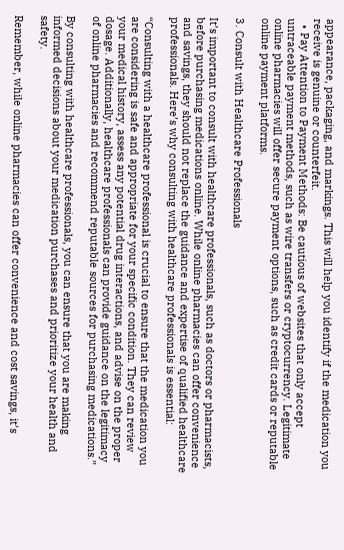appearance, packaging, and markings. This will help you identify if the medication you receive is genuine or counterfeit.
  • Pay Attention to Payment Methods: Be cautious of websites that only accept untraceable payment methods, such as wire transfers or cryptocurrency. Legitimate online pharmacies will offer secure payment options, such as credit cards or reputable online payment platforms.

3. Consult with Healthcare Professionals

It’s important to consult with healthcare professionals, such as doctors or pharmacists, before purchasing medications online. While online pharmacies can offer convenience and savings, they should not replace the guidance and expertise of qualified healthcare professionals. Here’s why consulting with healthcare professionals is essential:

“Consulting with a healthcare professional is crucial to ensure that the medication you are considering is safe and appropriate for your specific condition. They can review your medical history, assess any potential drug interactions, and advise on the proper dosage. Additionally, healthcare professionals can provide guidance on the legitimacy of online pharmacies and recommend reputable sources for purchasing medications.”

By consulting with healthcare professionals, you can ensure that you are making informed decisions about your medication purchases and prioritize your health and safety.

Remember, while online pharmacies can offer convenience and cost savings, it’s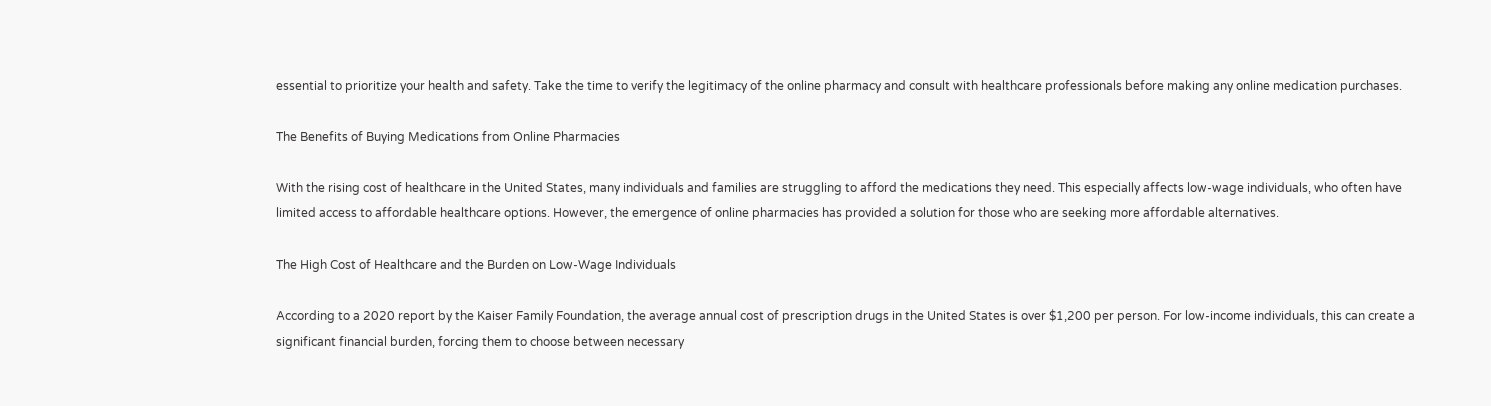essential to prioritize your health and safety. Take the time to verify the legitimacy of the online pharmacy and consult with healthcare professionals before making any online medication purchases.

The Benefits of Buying Medications from Online Pharmacies

With the rising cost of healthcare in the United States, many individuals and families are struggling to afford the medications they need. This especially affects low-wage individuals, who often have limited access to affordable healthcare options. However, the emergence of online pharmacies has provided a solution for those who are seeking more affordable alternatives.

The High Cost of Healthcare and the Burden on Low-Wage Individuals

According to a 2020 report by the Kaiser Family Foundation, the average annual cost of prescription drugs in the United States is over $1,200 per person. For low-income individuals, this can create a significant financial burden, forcing them to choose between necessary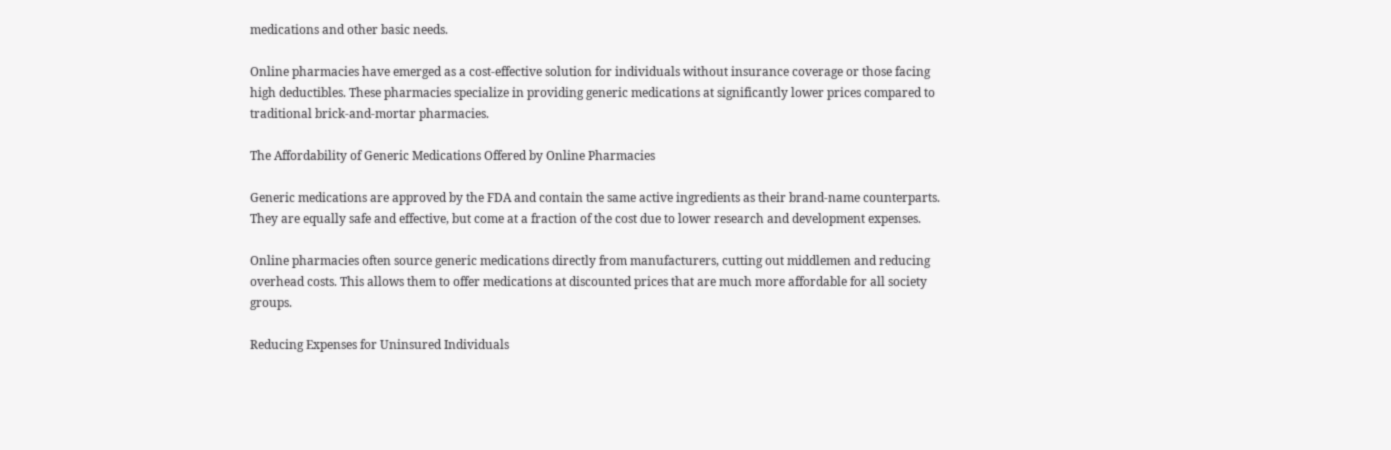medications and other basic needs.

Online pharmacies have emerged as a cost-effective solution for individuals without insurance coverage or those facing high deductibles. These pharmacies specialize in providing generic medications at significantly lower prices compared to traditional brick-and-mortar pharmacies.

The Affordability of Generic Medications Offered by Online Pharmacies

Generic medications are approved by the FDA and contain the same active ingredients as their brand-name counterparts. They are equally safe and effective, but come at a fraction of the cost due to lower research and development expenses.

Online pharmacies often source generic medications directly from manufacturers, cutting out middlemen and reducing overhead costs. This allows them to offer medications at discounted prices that are much more affordable for all society groups.

Reducing Expenses for Uninsured Individuals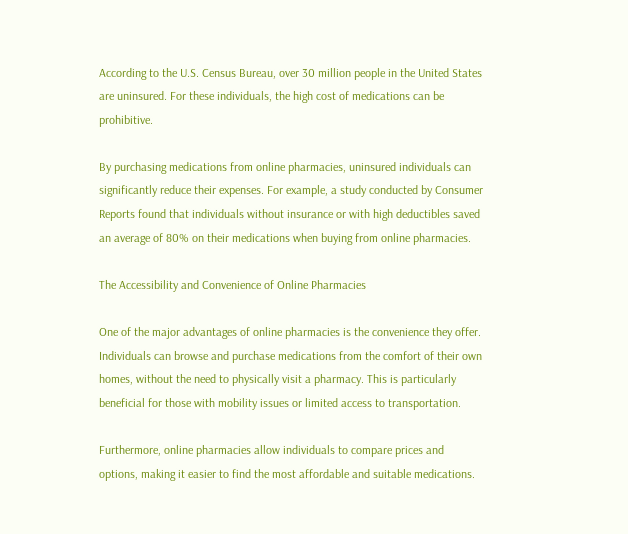According to the U.S. Census Bureau, over 30 million people in the United States are uninsured. For these individuals, the high cost of medications can be prohibitive.

By purchasing medications from online pharmacies, uninsured individuals can significantly reduce their expenses. For example, a study conducted by Consumer Reports found that individuals without insurance or with high deductibles saved an average of 80% on their medications when buying from online pharmacies.

The Accessibility and Convenience of Online Pharmacies

One of the major advantages of online pharmacies is the convenience they offer. Individuals can browse and purchase medications from the comfort of their own homes, without the need to physically visit a pharmacy. This is particularly beneficial for those with mobility issues or limited access to transportation.

Furthermore, online pharmacies allow individuals to compare prices and options, making it easier to find the most affordable and suitable medications.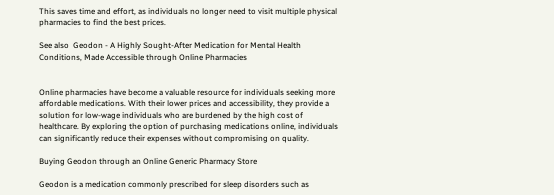This saves time and effort, as individuals no longer need to visit multiple physical pharmacies to find the best prices.

See also  Geodon - A Highly Sought-After Medication for Mental Health Conditions, Made Accessible through Online Pharmacies


Online pharmacies have become a valuable resource for individuals seeking more affordable medications. With their lower prices and accessibility, they provide a solution for low-wage individuals who are burdened by the high cost of healthcare. By exploring the option of purchasing medications online, individuals can significantly reduce their expenses without compromising on quality.

Buying Geodon through an Online Generic Pharmacy Store

Geodon is a medication commonly prescribed for sleep disorders such as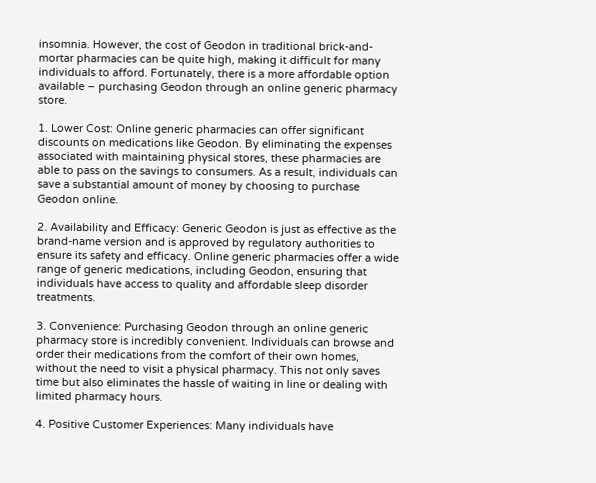insomnia. However, the cost of Geodon in traditional brick-and-mortar pharmacies can be quite high, making it difficult for many individuals to afford. Fortunately, there is a more affordable option available – purchasing Geodon through an online generic pharmacy store.

1. Lower Cost: Online generic pharmacies can offer significant discounts on medications like Geodon. By eliminating the expenses associated with maintaining physical stores, these pharmacies are able to pass on the savings to consumers. As a result, individuals can save a substantial amount of money by choosing to purchase Geodon online.

2. Availability and Efficacy: Generic Geodon is just as effective as the brand-name version and is approved by regulatory authorities to ensure its safety and efficacy. Online generic pharmacies offer a wide range of generic medications, including Geodon, ensuring that individuals have access to quality and affordable sleep disorder treatments.

3. Convenience: Purchasing Geodon through an online generic pharmacy store is incredibly convenient. Individuals can browse and order their medications from the comfort of their own homes, without the need to visit a physical pharmacy. This not only saves time but also eliminates the hassle of waiting in line or dealing with limited pharmacy hours.

4. Positive Customer Experiences: Many individuals have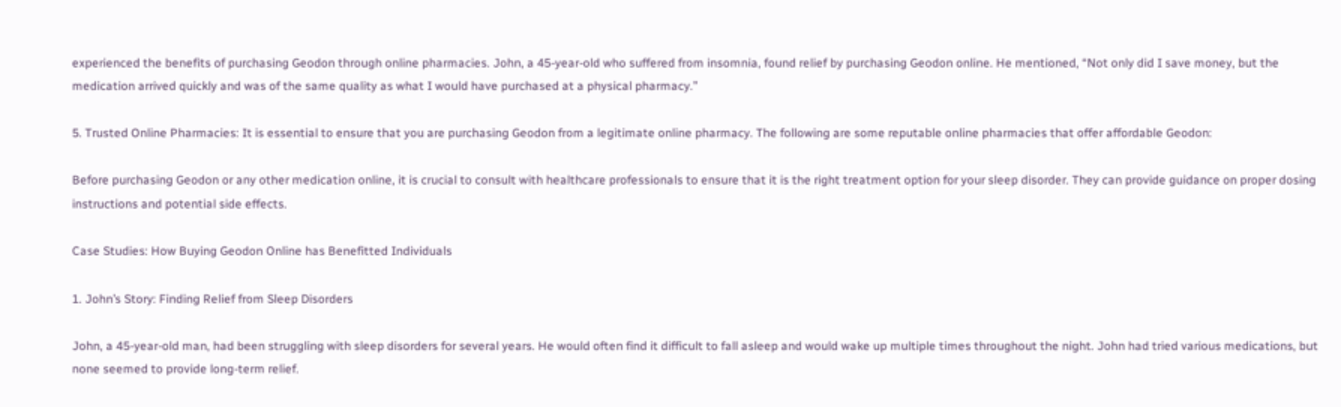experienced the benefits of purchasing Geodon through online pharmacies. John, a 45-year-old who suffered from insomnia, found relief by purchasing Geodon online. He mentioned, “Not only did I save money, but the medication arrived quickly and was of the same quality as what I would have purchased at a physical pharmacy.”

5. Trusted Online Pharmacies: It is essential to ensure that you are purchasing Geodon from a legitimate online pharmacy. The following are some reputable online pharmacies that offer affordable Geodon:

Before purchasing Geodon or any other medication online, it is crucial to consult with healthcare professionals to ensure that it is the right treatment option for your sleep disorder. They can provide guidance on proper dosing instructions and potential side effects.

Case Studies: How Buying Geodon Online has Benefitted Individuals

1. John’s Story: Finding Relief from Sleep Disorders

John, a 45-year-old man, had been struggling with sleep disorders for several years. He would often find it difficult to fall asleep and would wake up multiple times throughout the night. John had tried various medications, but none seemed to provide long-term relief.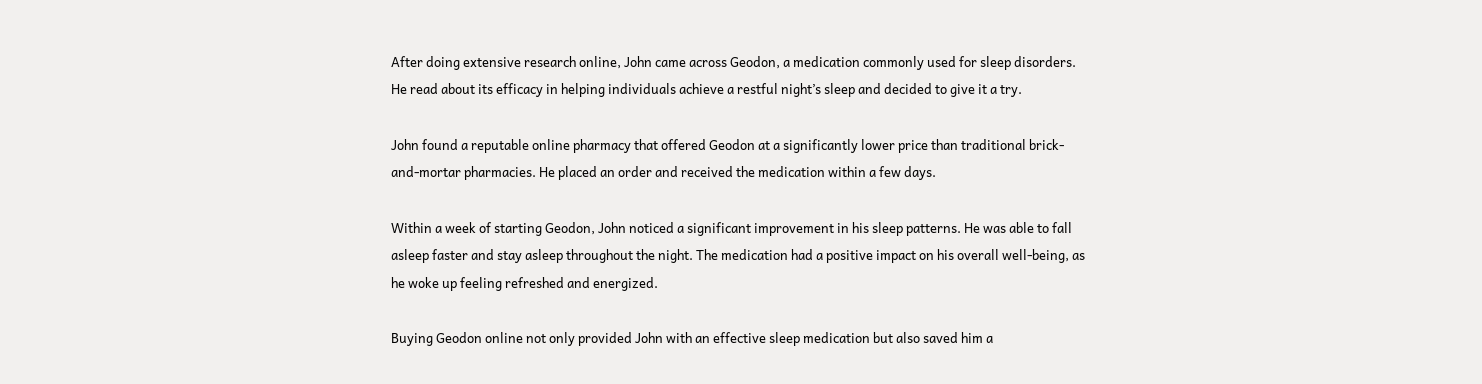After doing extensive research online, John came across Geodon, a medication commonly used for sleep disorders. He read about its efficacy in helping individuals achieve a restful night’s sleep and decided to give it a try.

John found a reputable online pharmacy that offered Geodon at a significantly lower price than traditional brick-and-mortar pharmacies. He placed an order and received the medication within a few days.

Within a week of starting Geodon, John noticed a significant improvement in his sleep patterns. He was able to fall asleep faster and stay asleep throughout the night. The medication had a positive impact on his overall well-being, as he woke up feeling refreshed and energized.

Buying Geodon online not only provided John with an effective sleep medication but also saved him a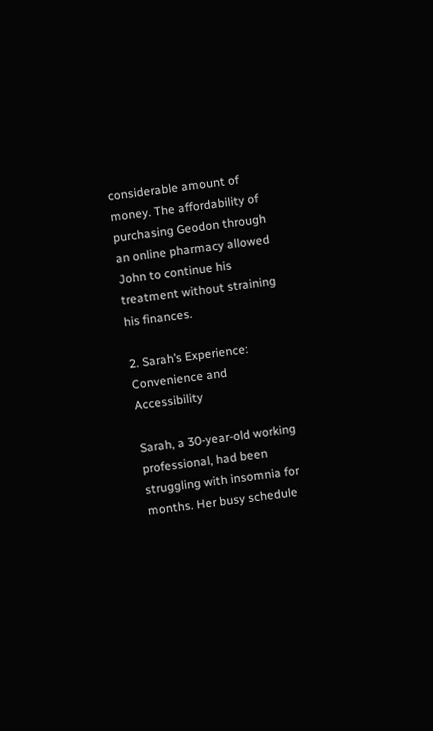considerable amount of money. The affordability of purchasing Geodon through an online pharmacy allowed John to continue his treatment without straining his finances.

2. Sarah’s Experience: Convenience and Accessibility

Sarah, a 30-year-old working professional, had been struggling with insomnia for months. Her busy schedule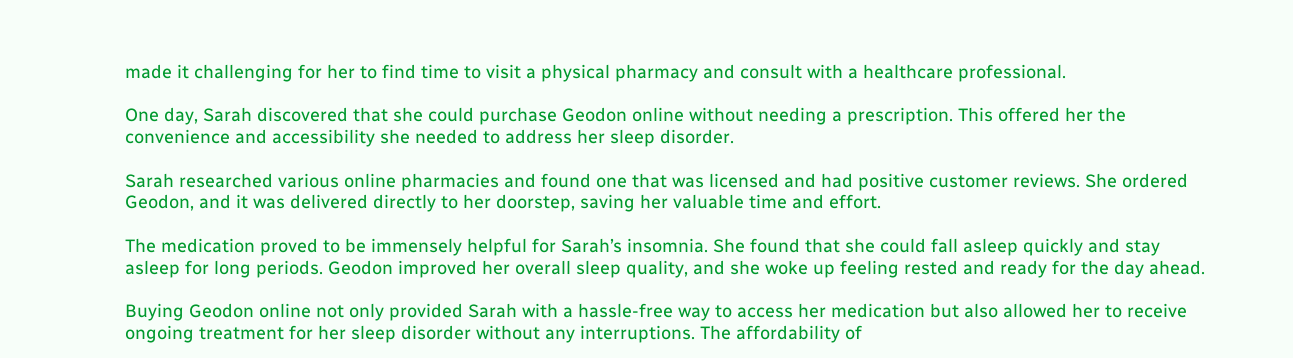made it challenging for her to find time to visit a physical pharmacy and consult with a healthcare professional.

One day, Sarah discovered that she could purchase Geodon online without needing a prescription. This offered her the convenience and accessibility she needed to address her sleep disorder.

Sarah researched various online pharmacies and found one that was licensed and had positive customer reviews. She ordered Geodon, and it was delivered directly to her doorstep, saving her valuable time and effort.

The medication proved to be immensely helpful for Sarah’s insomnia. She found that she could fall asleep quickly and stay asleep for long periods. Geodon improved her overall sleep quality, and she woke up feeling rested and ready for the day ahead.

Buying Geodon online not only provided Sarah with a hassle-free way to access her medication but also allowed her to receive ongoing treatment for her sleep disorder without any interruptions. The affordability of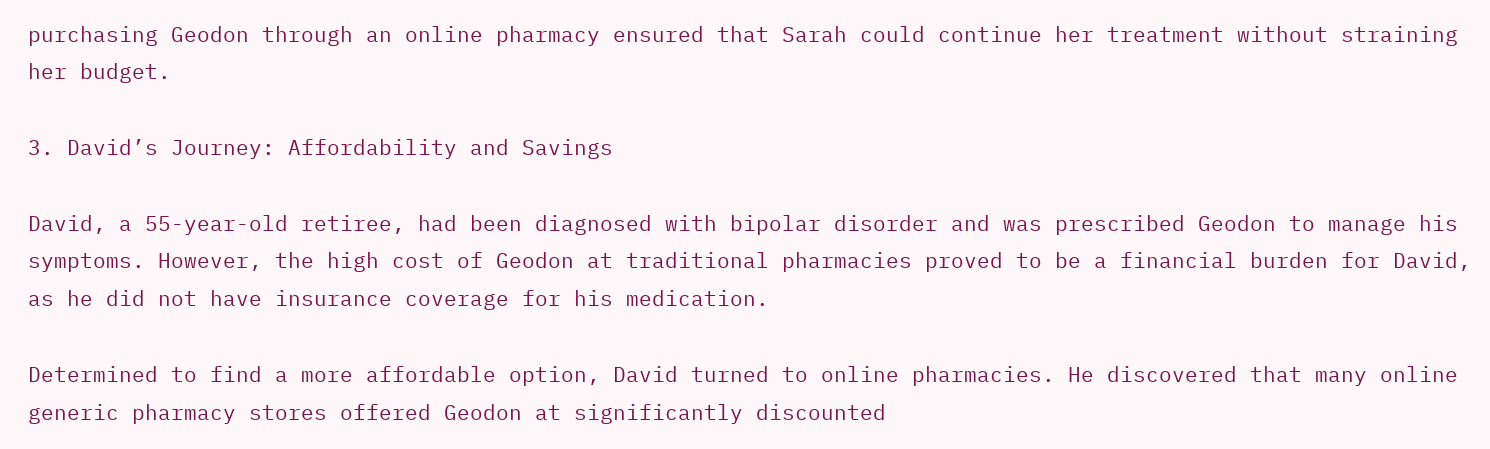purchasing Geodon through an online pharmacy ensured that Sarah could continue her treatment without straining her budget.

3. David’s Journey: Affordability and Savings

David, a 55-year-old retiree, had been diagnosed with bipolar disorder and was prescribed Geodon to manage his symptoms. However, the high cost of Geodon at traditional pharmacies proved to be a financial burden for David, as he did not have insurance coverage for his medication.

Determined to find a more affordable option, David turned to online pharmacies. He discovered that many online generic pharmacy stores offered Geodon at significantly discounted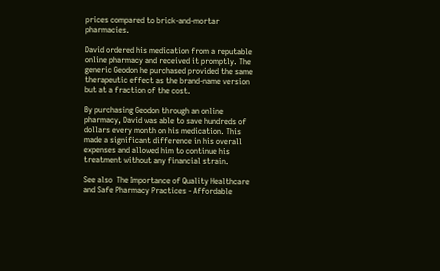prices compared to brick-and-mortar pharmacies.

David ordered his medication from a reputable online pharmacy and received it promptly. The generic Geodon he purchased provided the same therapeutic effect as the brand-name version but at a fraction of the cost.

By purchasing Geodon through an online pharmacy, David was able to save hundreds of dollars every month on his medication. This made a significant difference in his overall expenses and allowed him to continue his treatment without any financial strain.

See also  The Importance of Quality Healthcare and Safe Pharmacy Practices - Affordable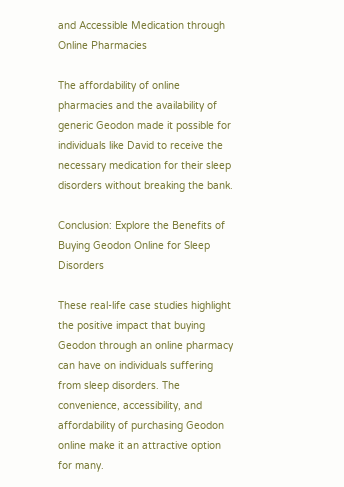and Accessible Medication through Online Pharmacies

The affordability of online pharmacies and the availability of generic Geodon made it possible for individuals like David to receive the necessary medication for their sleep disorders without breaking the bank.

Conclusion: Explore the Benefits of Buying Geodon Online for Sleep Disorders

These real-life case studies highlight the positive impact that buying Geodon through an online pharmacy can have on individuals suffering from sleep disorders. The convenience, accessibility, and affordability of purchasing Geodon online make it an attractive option for many.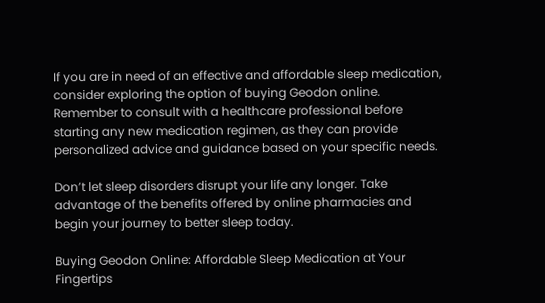If you are in need of an effective and affordable sleep medication, consider exploring the option of buying Geodon online. Remember to consult with a healthcare professional before starting any new medication regimen, as they can provide personalized advice and guidance based on your specific needs.

Don’t let sleep disorders disrupt your life any longer. Take advantage of the benefits offered by online pharmacies and begin your journey to better sleep today.

Buying Geodon Online: Affordable Sleep Medication at Your Fingertips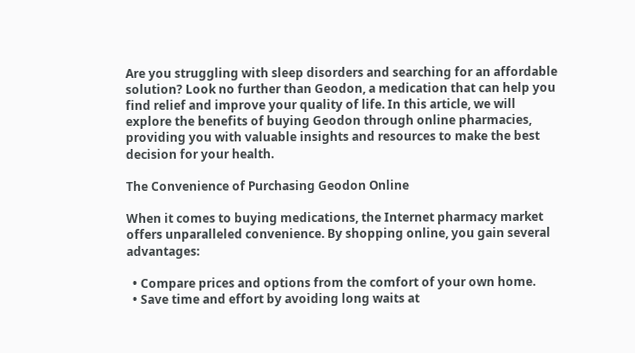Are you struggling with sleep disorders and searching for an affordable solution? Look no further than Geodon, a medication that can help you find relief and improve your quality of life. In this article, we will explore the benefits of buying Geodon through online pharmacies, providing you with valuable insights and resources to make the best decision for your health.

The Convenience of Purchasing Geodon Online

When it comes to buying medications, the Internet pharmacy market offers unparalleled convenience. By shopping online, you gain several advantages:

  • Compare prices and options from the comfort of your own home.
  • Save time and effort by avoiding long waits at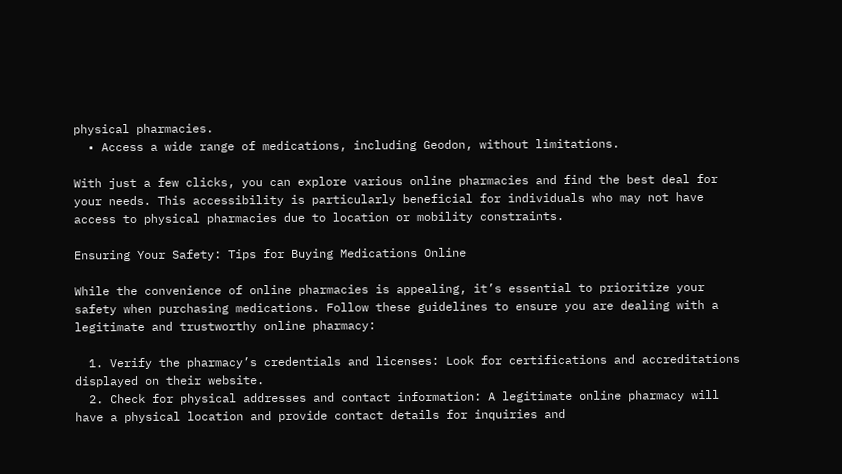physical pharmacies.
  • Access a wide range of medications, including Geodon, without limitations.

With just a few clicks, you can explore various online pharmacies and find the best deal for your needs. This accessibility is particularly beneficial for individuals who may not have access to physical pharmacies due to location or mobility constraints.

Ensuring Your Safety: Tips for Buying Medications Online

While the convenience of online pharmacies is appealing, it’s essential to prioritize your safety when purchasing medications. Follow these guidelines to ensure you are dealing with a legitimate and trustworthy online pharmacy:

  1. Verify the pharmacy’s credentials and licenses: Look for certifications and accreditations displayed on their website.
  2. Check for physical addresses and contact information: A legitimate online pharmacy will have a physical location and provide contact details for inquiries and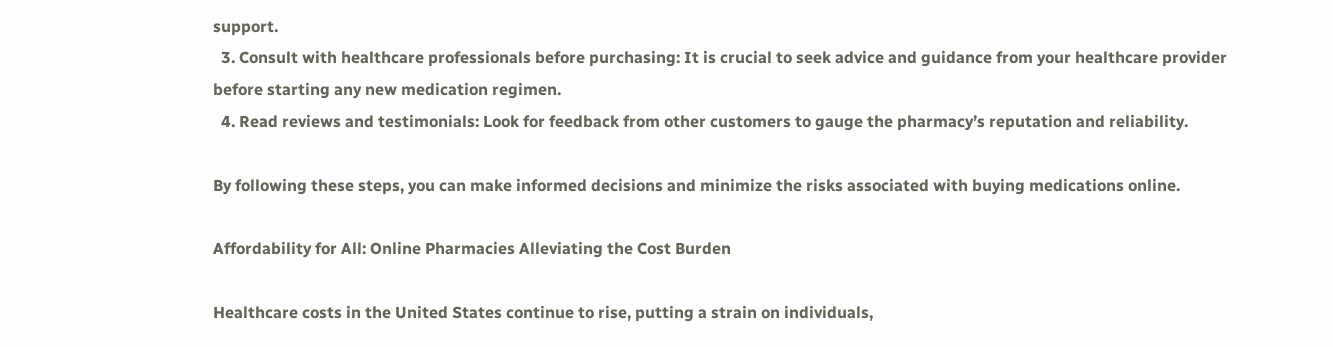support.
  3. Consult with healthcare professionals before purchasing: It is crucial to seek advice and guidance from your healthcare provider before starting any new medication regimen.
  4. Read reviews and testimonials: Look for feedback from other customers to gauge the pharmacy’s reputation and reliability.

By following these steps, you can make informed decisions and minimize the risks associated with buying medications online.

Affordability for All: Online Pharmacies Alleviating the Cost Burden

Healthcare costs in the United States continue to rise, putting a strain on individuals,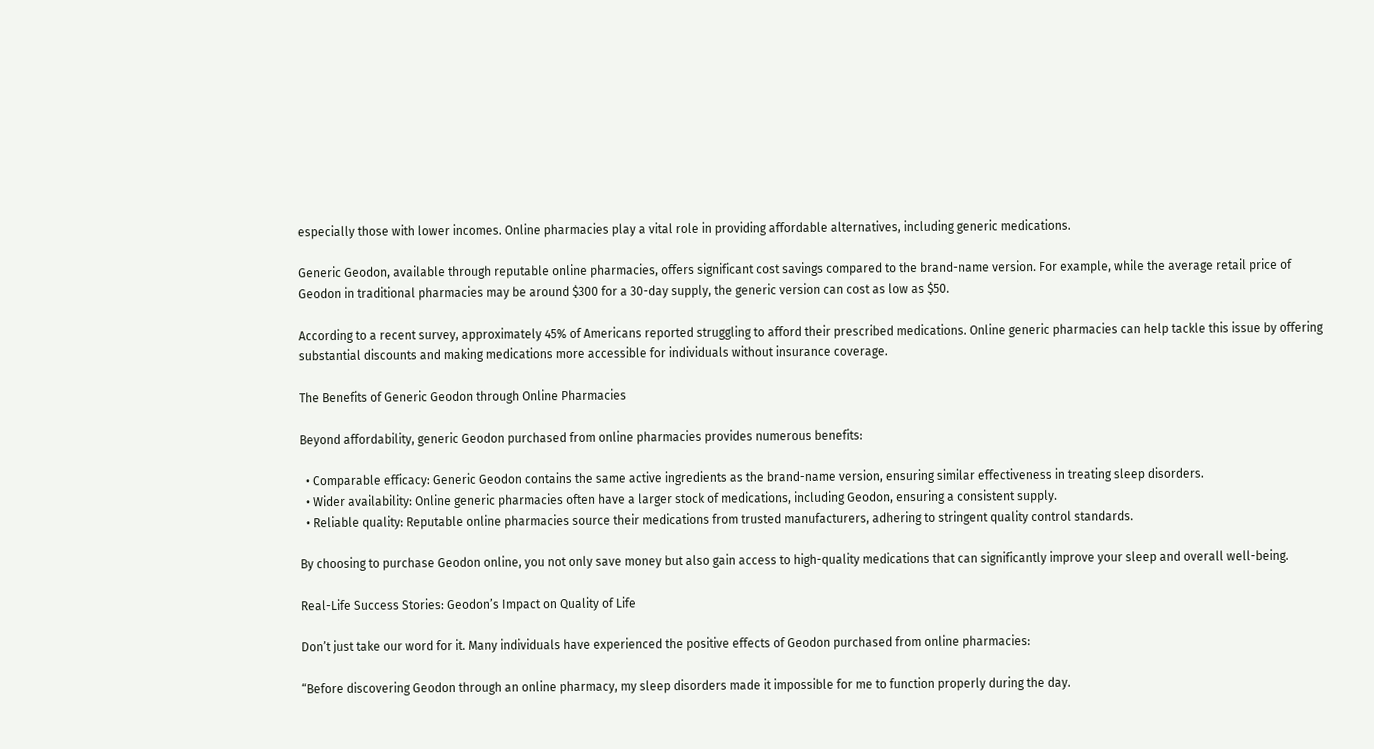especially those with lower incomes. Online pharmacies play a vital role in providing affordable alternatives, including generic medications.

Generic Geodon, available through reputable online pharmacies, offers significant cost savings compared to the brand-name version. For example, while the average retail price of Geodon in traditional pharmacies may be around $300 for a 30-day supply, the generic version can cost as low as $50.

According to a recent survey, approximately 45% of Americans reported struggling to afford their prescribed medications. Online generic pharmacies can help tackle this issue by offering substantial discounts and making medications more accessible for individuals without insurance coverage.

The Benefits of Generic Geodon through Online Pharmacies

Beyond affordability, generic Geodon purchased from online pharmacies provides numerous benefits:

  • Comparable efficacy: Generic Geodon contains the same active ingredients as the brand-name version, ensuring similar effectiveness in treating sleep disorders.
  • Wider availability: Online generic pharmacies often have a larger stock of medications, including Geodon, ensuring a consistent supply.
  • Reliable quality: Reputable online pharmacies source their medications from trusted manufacturers, adhering to stringent quality control standards.

By choosing to purchase Geodon online, you not only save money but also gain access to high-quality medications that can significantly improve your sleep and overall well-being.

Real-Life Success Stories: Geodon’s Impact on Quality of Life

Don’t just take our word for it. Many individuals have experienced the positive effects of Geodon purchased from online pharmacies:

“Before discovering Geodon through an online pharmacy, my sleep disorders made it impossible for me to function properly during the day.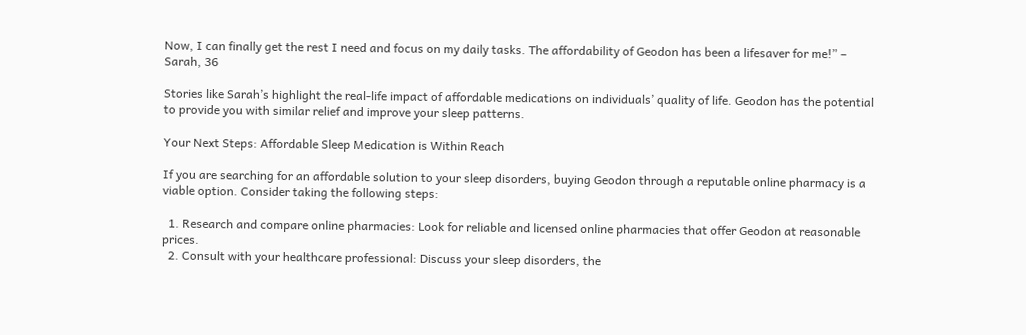Now, I can finally get the rest I need and focus on my daily tasks. The affordability of Geodon has been a lifesaver for me!” – Sarah, 36

Stories like Sarah’s highlight the real-life impact of affordable medications on individuals’ quality of life. Geodon has the potential to provide you with similar relief and improve your sleep patterns.

Your Next Steps: Affordable Sleep Medication is Within Reach

If you are searching for an affordable solution to your sleep disorders, buying Geodon through a reputable online pharmacy is a viable option. Consider taking the following steps:

  1. Research and compare online pharmacies: Look for reliable and licensed online pharmacies that offer Geodon at reasonable prices.
  2. Consult with your healthcare professional: Discuss your sleep disorders, the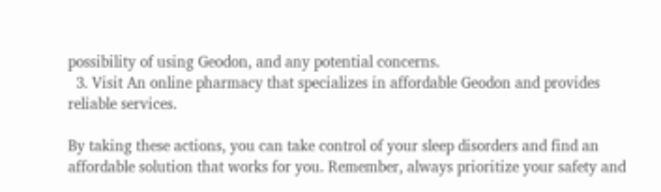possibility of using Geodon, and any potential concerns.
  3. Visit An online pharmacy that specializes in affordable Geodon and provides reliable services.

By taking these actions, you can take control of your sleep disorders and find an affordable solution that works for you. Remember, always prioritize your safety and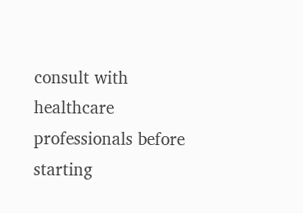consult with healthcare professionals before starting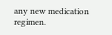any new medication regimen.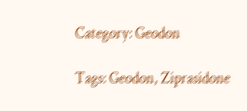Category: Geodon

Tags: Geodon, Ziprasidone